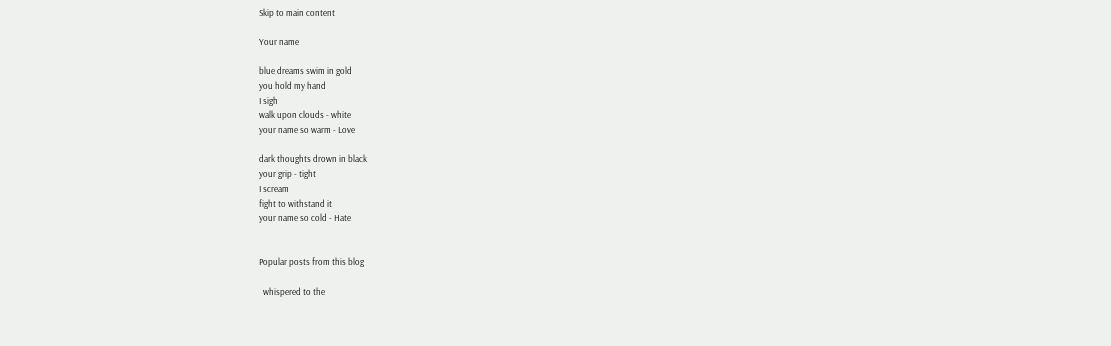Skip to main content

Your name

blue dreams swim in gold
you hold my hand
I sigh
walk upon clouds - white
your name so warm - Love

dark thoughts drown in black
your grip - tight
I scream
fight to withstand it
your name so cold - Hate


Popular posts from this blog

  whispered to the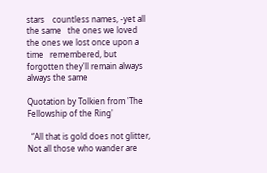stars    countless names, -yet all the same   the ones we loved the ones we lost once upon a time   remembered, but forgotten they'll remain always     always the same

Quotation by Tolkien from 'The Fellowship of the Ring'

  “All that is gold does not glitter, Not all those who wander are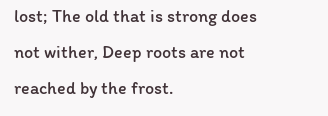lost; The old that is strong does not wither, Deep roots are not reached by the frost.